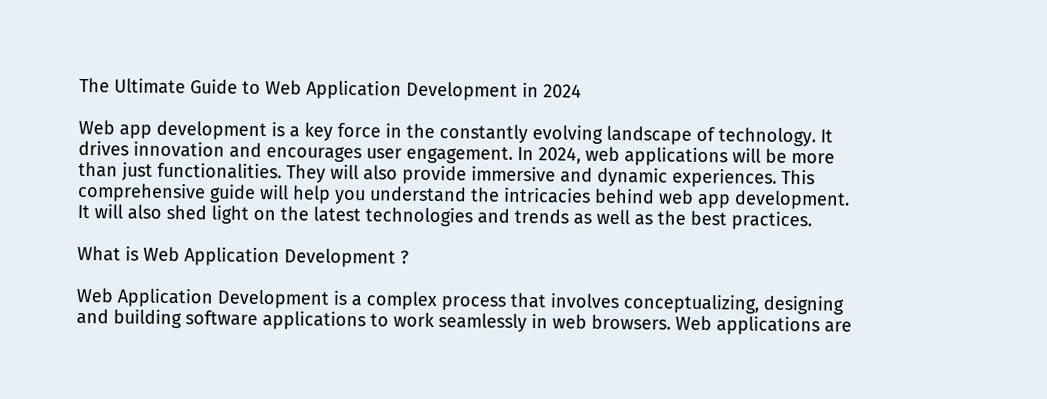The Ultimate Guide to Web Application Development in 2024

Web app development is a key force in the constantly evolving landscape of technology. It drives innovation and encourages user engagement. In 2024, web applications will be more than just functionalities. They will also provide immersive and dynamic experiences. This comprehensive guide will help you understand the intricacies behind web app development. It will also shed light on the latest technologies and trends as well as the best practices.

What is Web Application Development ?

Web Application Development is a complex process that involves conceptualizing, designing and building software applications to work seamlessly in web browsers. Web applications are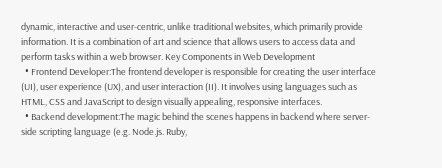dynamic, interactive and user-centric, unlike traditional websites, which primarily provide information. It is a combination of art and science that allows users to access data and perform tasks within a web browser. Key Components in Web Development
  • Frontend Developer:The frontend developer is responsible for creating the user interface (UI), user experience (UX), and user interaction (II). It involves using languages such as HTML, CSS and JavaScript to design visually appealing, responsive interfaces.
  • Backend development:The magic behind the scenes happens in backend where server-side scripting language (e.g. Node.js. Ruby,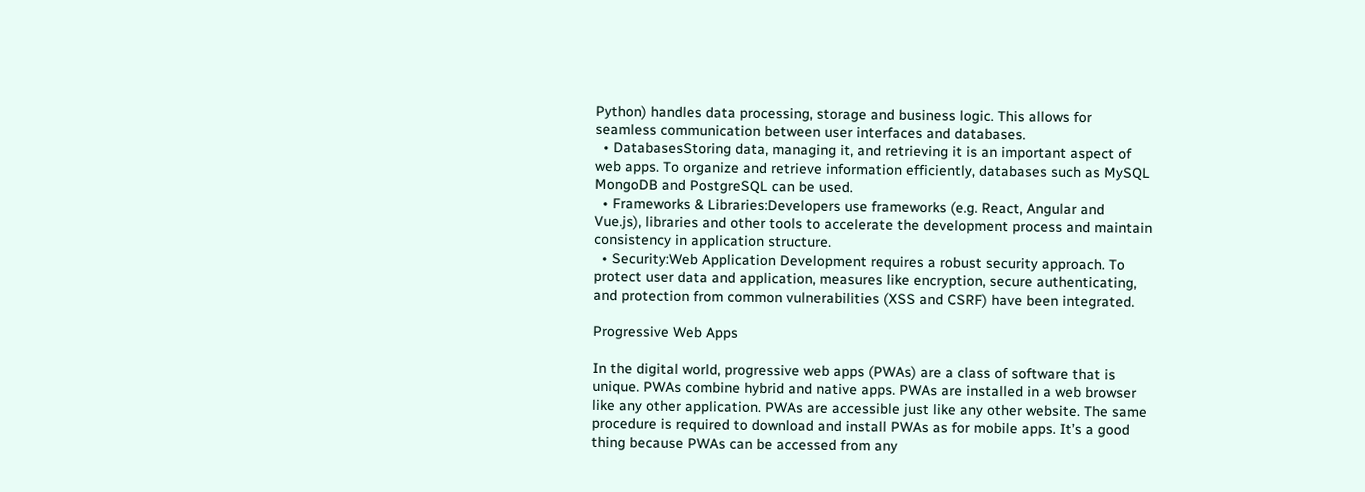Python) handles data processing, storage and business logic. This allows for seamless communication between user interfaces and databases.
  • DatabasesStoring data, managing it, and retrieving it is an important aspect of web apps. To organize and retrieve information efficiently, databases such as MySQL MongoDB and PostgreSQL can be used.
  • Frameworks & Libraries:Developers use frameworks (e.g. React, Angular and Vue.js), libraries and other tools to accelerate the development process and maintain consistency in application structure.
  • Security:Web Application Development requires a robust security approach. To protect user data and application, measures like encryption, secure authenticating, and protection from common vulnerabilities (XSS and CSRF) have been integrated.

Progressive Web Apps

In the digital world, progressive web apps (PWAs) are a class of software that is unique. PWAs combine hybrid and native apps. PWAs are installed in a web browser like any other application. PWAs are accessible just like any other website. The same procedure is required to download and install PWAs as for mobile apps. It’s a good thing because PWAs can be accessed from any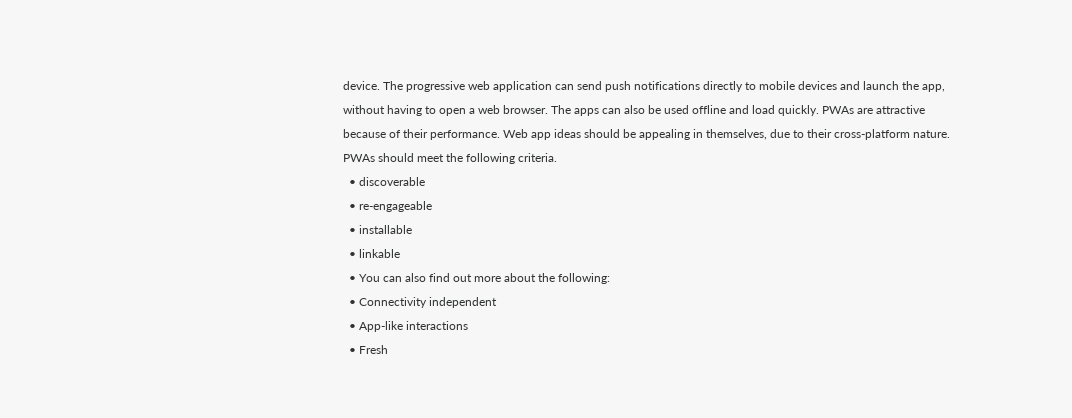device. The progressive web application can send push notifications directly to mobile devices and launch the app, without having to open a web browser. The apps can also be used offline and load quickly. PWAs are attractive because of their performance. Web app ideas should be appealing in themselves, due to their cross-platform nature. PWAs should meet the following criteria.
  • discoverable
  • re-engageable
  • installable
  • linkable
  • You can also find out more about the following:
  • Connectivity independent
  • App-like interactions
  • Fresh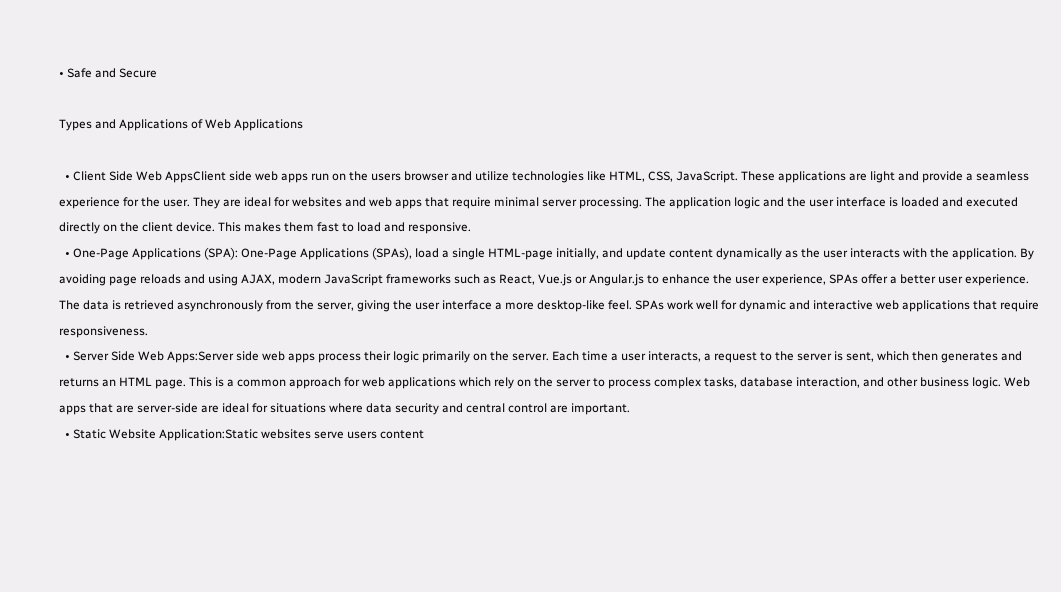• Safe and Secure

Types and Applications of Web Applications

  • Client Side Web AppsClient side web apps run on the users browser and utilize technologies like HTML, CSS, JavaScript. These applications are light and provide a seamless experience for the user. They are ideal for websites and web apps that require minimal server processing. The application logic and the user interface is loaded and executed directly on the client device. This makes them fast to load and responsive.
  • One-Page Applications (SPA): One-Page Applications (SPAs), load a single HTML-page initially, and update content dynamically as the user interacts with the application. By avoiding page reloads and using AJAX, modern JavaScript frameworks such as React, Vue.js or Angular.js to enhance the user experience, SPAs offer a better user experience. The data is retrieved asynchronously from the server, giving the user interface a more desktop-like feel. SPAs work well for dynamic and interactive web applications that require responsiveness.
  • Server Side Web Apps:Server side web apps process their logic primarily on the server. Each time a user interacts, a request to the server is sent, which then generates and returns an HTML page. This is a common approach for web applications which rely on the server to process complex tasks, database interaction, and other business logic. Web apps that are server-side are ideal for situations where data security and central control are important.
  • Static Website Application:Static websites serve users content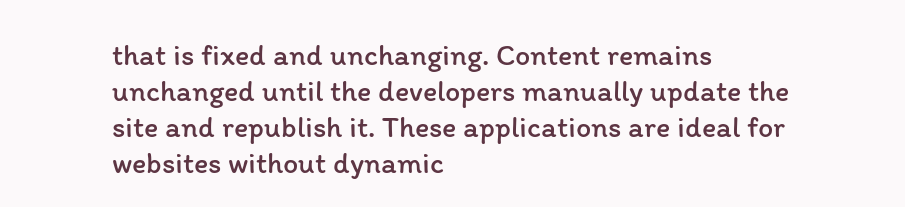that is fixed and unchanging. Content remains unchanged until the developers manually update the site and republish it. These applications are ideal for websites without dynamic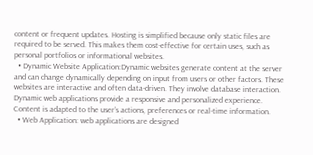content or frequent updates. Hosting is simplified because only static files are required to be served. This makes them cost-effective for certain uses, such as personal portfolios or informational websites.
  • Dynamic Website Application:Dynamic websites generate content at the server and can change dynamically depending on input from users or other factors. These websites are interactive and often data-driven. They involve database interaction. Dynamic web applications provide a responsive and personalized experience. Content is adapted to the user’s actions, preferences or real-time information.
  • Web Application: web applications are designed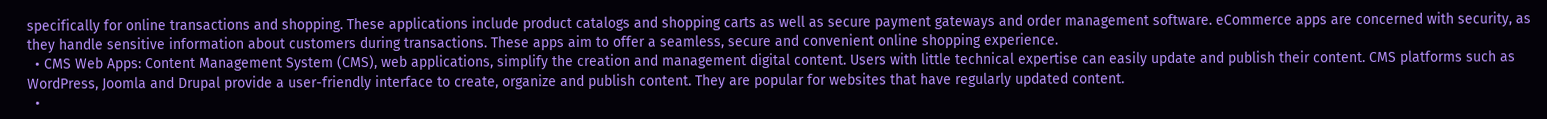specifically for online transactions and shopping. These applications include product catalogs and shopping carts as well as secure payment gateways and order management software. eCommerce apps are concerned with security, as they handle sensitive information about customers during transactions. These apps aim to offer a seamless, secure and convenient online shopping experience.
  • CMS Web Apps: Content Management System (CMS), web applications, simplify the creation and management digital content. Users with little technical expertise can easily update and publish their content. CMS platforms such as WordPress, Joomla and Drupal provide a user-friendly interface to create, organize and publish content. They are popular for websites that have regularly updated content.
  •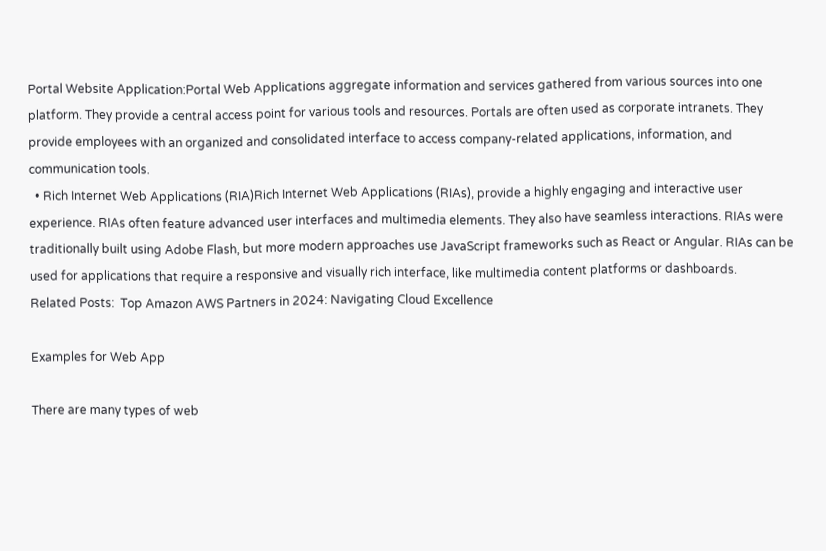Portal Website Application:Portal Web Applications aggregate information and services gathered from various sources into one platform. They provide a central access point for various tools and resources. Portals are often used as corporate intranets. They provide employees with an organized and consolidated interface to access company-related applications, information, and communication tools.
  • Rich Internet Web Applications (RIA)Rich Internet Web Applications (RIAs), provide a highly engaging and interactive user experience. RIAs often feature advanced user interfaces and multimedia elements. They also have seamless interactions. RIAs were traditionally built using Adobe Flash, but more modern approaches use JavaScript frameworks such as React or Angular. RIAs can be used for applications that require a responsive and visually rich interface, like multimedia content platforms or dashboards.
Related Posts:  Top Amazon AWS Partners in 2024: Navigating Cloud Excellence

Examples for Web App

There are many types of web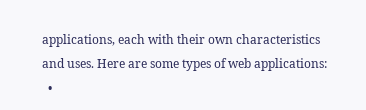applications, each with their own characteristics and uses. Here are some types of web applications:
  •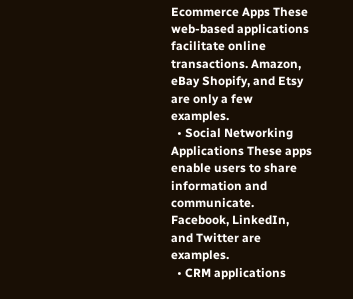Ecommerce Apps These web-based applications facilitate online transactions. Amazon, eBay Shopify, and Etsy are only a few examples.
  • Social Networking Applications These apps enable users to share information and communicate. Facebook, LinkedIn, and Twitter are examples.
  • CRM applications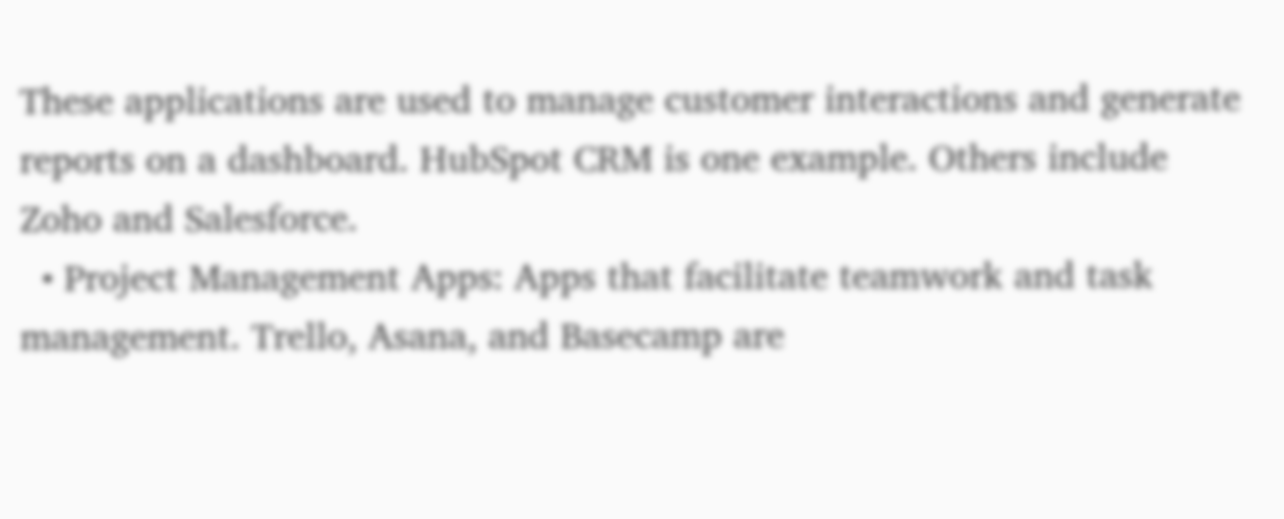These applications are used to manage customer interactions and generate reports on a dashboard. HubSpot CRM is one example. Others include Zoho and Salesforce.
  • Project Management Apps: Apps that facilitate teamwork and task management. Trello, Asana, and Basecamp are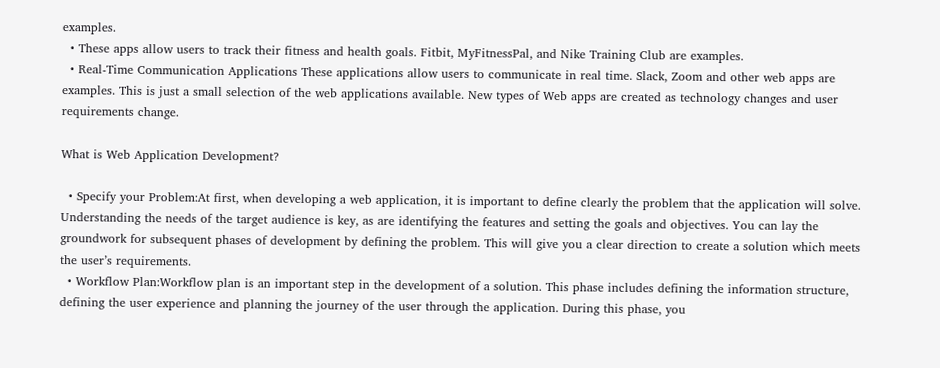examples.
  • These apps allow users to track their fitness and health goals. Fitbit, MyFitnessPal, and Nike Training Club are examples.
  • Real-Time Communication Applications These applications allow users to communicate in real time. Slack, Zoom and other web apps are examples. This is just a small selection of the web applications available. New types of Web apps are created as technology changes and user requirements change.

What is Web Application Development?

  • Specify your Problem:At first, when developing a web application, it is important to define clearly the problem that the application will solve. Understanding the needs of the target audience is key, as are identifying the features and setting the goals and objectives. You can lay the groundwork for subsequent phases of development by defining the problem. This will give you a clear direction to create a solution which meets the user’s requirements.
  • Workflow Plan:Workflow plan is an important step in the development of a solution. This phase includes defining the information structure, defining the user experience and planning the journey of the user through the application. During this phase, you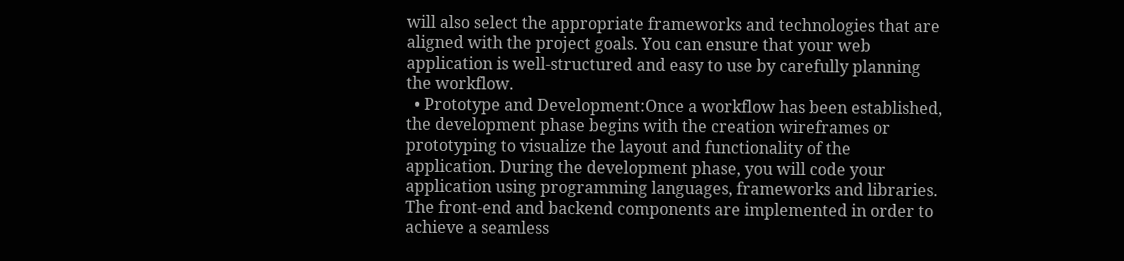will also select the appropriate frameworks and technologies that are aligned with the project goals. You can ensure that your web application is well-structured and easy to use by carefully planning the workflow.
  • Prototype and Development:Once a workflow has been established, the development phase begins with the creation wireframes or prototyping to visualize the layout and functionality of the application. During the development phase, you will code your application using programming languages, frameworks and libraries. The front-end and backend components are implemented in order to achieve a seamless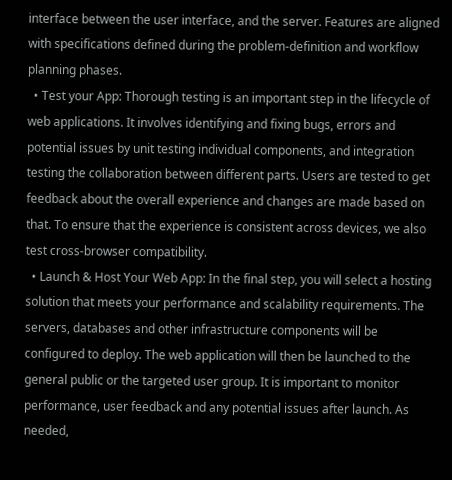interface between the user interface, and the server. Features are aligned with specifications defined during the problem-definition and workflow planning phases.
  • Test your App: Thorough testing is an important step in the lifecycle of web applications. It involves identifying and fixing bugs, errors and potential issues by unit testing individual components, and integration testing the collaboration between different parts. Users are tested to get feedback about the overall experience and changes are made based on that. To ensure that the experience is consistent across devices, we also test cross-browser compatibility.
  • Launch & Host Your Web App: In the final step, you will select a hosting solution that meets your performance and scalability requirements. The servers, databases and other infrastructure components will be configured to deploy. The web application will then be launched to the general public or the targeted user group. It is important to monitor performance, user feedback and any potential issues after launch. As needed,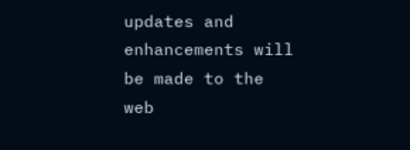updates and enhancements will be made to the web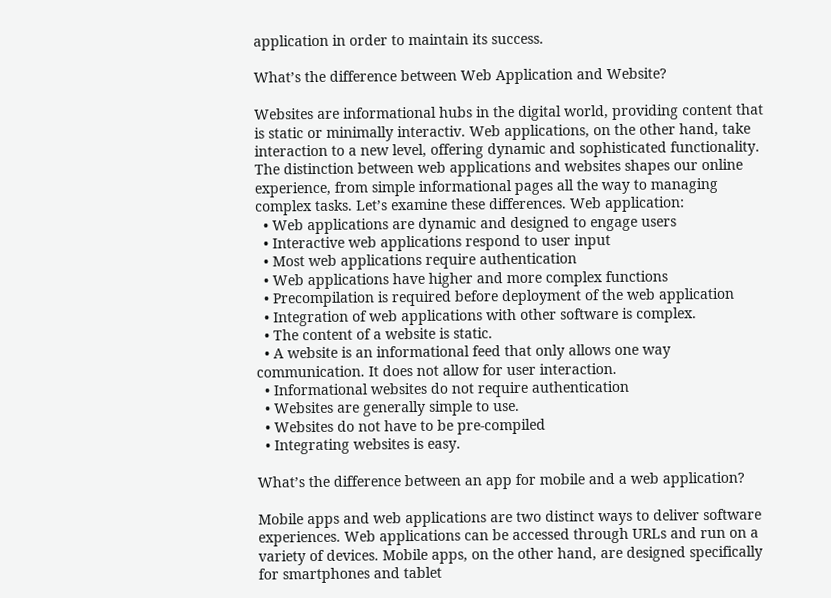application in order to maintain its success.

What’s the difference between Web Application and Website?

Websites are informational hubs in the digital world, providing content that is static or minimally interactiv. Web applications, on the other hand, take interaction to a new level, offering dynamic and sophisticated functionality. The distinction between web applications and websites shapes our online experience, from simple informational pages all the way to managing complex tasks. Let’s examine these differences. Web application:
  • Web applications are dynamic and designed to engage users
  • Interactive web applications respond to user input
  • Most web applications require authentication
  • Web applications have higher and more complex functions
  • Precompilation is required before deployment of the web application
  • Integration of web applications with other software is complex.
  • The content of a website is static.
  • A website is an informational feed that only allows one way communication. It does not allow for user interaction.
  • Informational websites do not require authentication
  • Websites are generally simple to use.
  • Websites do not have to be pre-compiled
  • Integrating websites is easy.

What’s the difference between an app for mobile and a web application?

Mobile apps and web applications are two distinct ways to deliver software experiences. Web applications can be accessed through URLs and run on a variety of devices. Mobile apps, on the other hand, are designed specifically for smartphones and tablet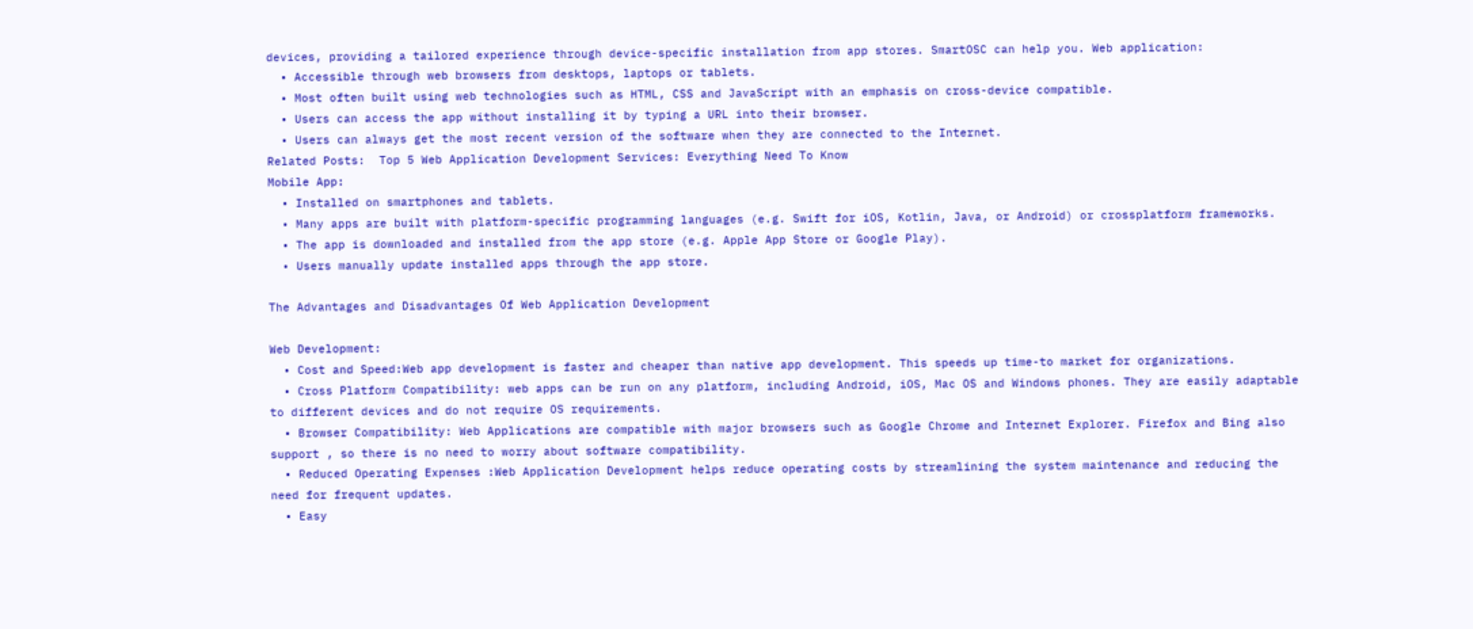devices, providing a tailored experience through device-specific installation from app stores. SmartOSC can help you. Web application:
  • Accessible through web browsers from desktops, laptops or tablets.
  • Most often built using web technologies such as HTML, CSS and JavaScript with an emphasis on cross-device compatible.
  • Users can access the app without installing it by typing a URL into their browser.
  • Users can always get the most recent version of the software when they are connected to the Internet.
Related Posts:  Top 5 Web Application Development Services: Everything Need To Know
Mobile App:
  • Installed on smartphones and tablets.
  • Many apps are built with platform-specific programming languages (e.g. Swift for iOS, Kotlin, Java, or Android) or crossplatform frameworks.
  • The app is downloaded and installed from the app store (e.g. Apple App Store or Google Play).
  • Users manually update installed apps through the app store.

The Advantages and Disadvantages Of Web Application Development

Web Development:
  • Cost and Speed:Web app development is faster and cheaper than native app development. This speeds up time-to market for organizations.
  • Cross Platform Compatibility: web apps can be run on any platform, including Android, iOS, Mac OS and Windows phones. They are easily adaptable to different devices and do not require OS requirements.
  • Browser Compatibility: Web Applications are compatible with major browsers such as Google Chrome and Internet Explorer. Firefox and Bing also support , so there is no need to worry about software compatibility.
  • Reduced Operating Expenses :Web Application Development helps reduce operating costs by streamlining the system maintenance and reducing the need for frequent updates.
  • Easy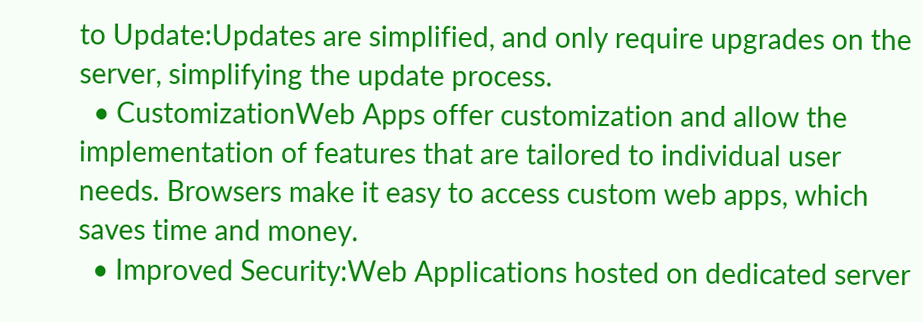to Update:Updates are simplified, and only require upgrades on the server, simplifying the update process.
  • CustomizationWeb Apps offer customization and allow the implementation of features that are tailored to individual user needs. Browsers make it easy to access custom web apps, which saves time and money.
  • Improved Security:Web Applications hosted on dedicated server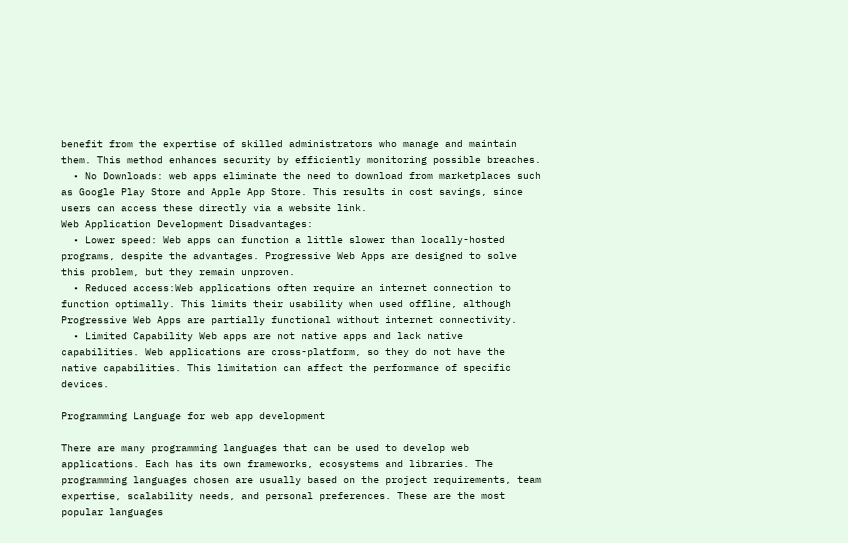benefit from the expertise of skilled administrators who manage and maintain them. This method enhances security by efficiently monitoring possible breaches.
  • No Downloads: web apps eliminate the need to download from marketplaces such as Google Play Store and Apple App Store. This results in cost savings, since users can access these directly via a website link.
Web Application Development Disadvantages:
  • Lower speed: Web apps can function a little slower than locally-hosted programs, despite the advantages. Progressive Web Apps are designed to solve this problem, but they remain unproven.
  • Reduced access:Web applications often require an internet connection to function optimally. This limits their usability when used offline, although Progressive Web Apps are partially functional without internet connectivity.
  • Limited Capability Web apps are not native apps and lack native capabilities. Web applications are cross-platform, so they do not have the native capabilities. This limitation can affect the performance of specific devices.

Programming Language for web app development

There are many programming languages that can be used to develop web applications. Each has its own frameworks, ecosystems and libraries. The programming languages chosen are usually based on the project requirements, team expertise, scalability needs, and personal preferences. These are the most popular languages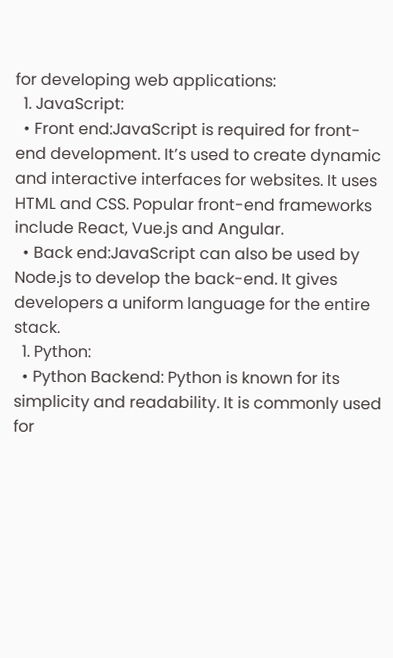for developing web applications:
  1. JavaScript:
  • Front end:JavaScript is required for front-end development. It’s used to create dynamic and interactive interfaces for websites. It uses HTML and CSS. Popular front-end frameworks include React, Vue.js and Angular.
  • Back end:JavaScript can also be used by Node.js to develop the back-end. It gives developers a uniform language for the entire stack.
  1. Python:
  • Python Backend: Python is known for its simplicity and readability. It is commonly used for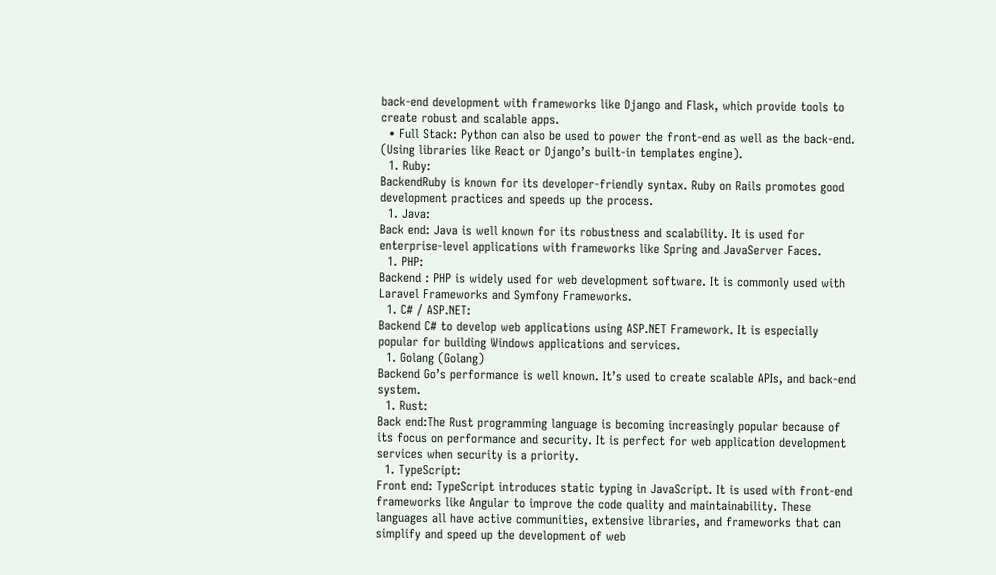back-end development with frameworks like Django and Flask, which provide tools to create robust and scalable apps.
  • Full Stack: Python can also be used to power the front-end as well as the back-end. (Using libraries like React or Django’s built-in templates engine).
  1. Ruby:
BackendRuby is known for its developer-friendly syntax. Ruby on Rails promotes good development practices and speeds up the process.
  1. Java:
Back end: Java is well known for its robustness and scalability. It is used for enterprise-level applications with frameworks like Spring and JavaServer Faces.
  1. PHP:
Backend : PHP is widely used for web development software. It is commonly used with Laravel Frameworks and Symfony Frameworks.
  1. C# / ASP.NET:
Backend C# to develop web applications using ASP.NET Framework. It is especially popular for building Windows applications and services.
  1. Golang (Golang)
Backend Go’s performance is well known. It’s used to create scalable APIs, and back-end system.
  1. Rust:
Back end:The Rust programming language is becoming increasingly popular because of its focus on performance and security. It is perfect for web application development services when security is a priority.
  1. TypeScript:
Front end: TypeScript introduces static typing in JavaScript. It is used with front-end frameworks like Angular to improve the code quality and maintainability. These languages all have active communities, extensive libraries, and frameworks that can simplify and speed up the development of web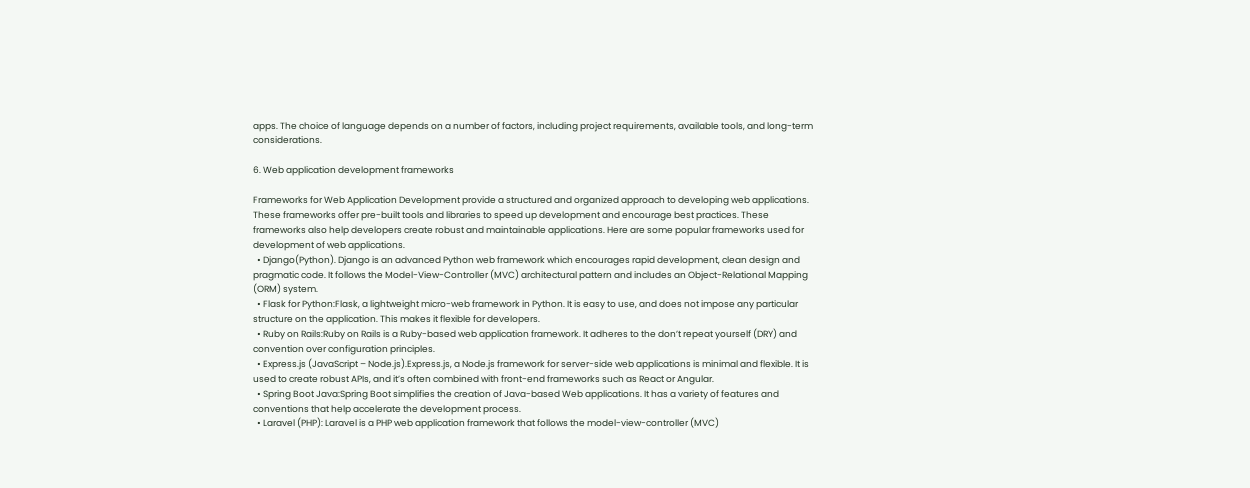apps. The choice of language depends on a number of factors, including project requirements, available tools, and long-term considerations.

6. Web application development frameworks

Frameworks for Web Application Development provide a structured and organized approach to developing web applications. These frameworks offer pre-built tools and libraries to speed up development and encourage best practices. These frameworks also help developers create robust and maintainable applications. Here are some popular frameworks used for development of web applications.
  • Django(Python). Django is an advanced Python web framework which encourages rapid development, clean design and pragmatic code. It follows the Model-View-Controller (MVC) architectural pattern and includes an Object-Relational Mapping (ORM) system.
  • Flask for Python:Flask, a lightweight micro-web framework in Python. It is easy to use, and does not impose any particular structure on the application. This makes it flexible for developers.
  • Ruby on Rails:Ruby on Rails is a Ruby-based web application framework. It adheres to the don’t repeat yourself (DRY) and convention over configuration principles.
  • Express.js (JavaScript – Node.js).Express.js, a Node.js framework for server-side web applications is minimal and flexible. It is used to create robust APIs, and it’s often combined with front-end frameworks such as React or Angular.
  • Spring Boot Java:Spring Boot simplifies the creation of Java-based Web applications. It has a variety of features and conventions that help accelerate the development process.
  • Laravel (PHP): Laravel is a PHP web application framework that follows the model-view-controller (MVC)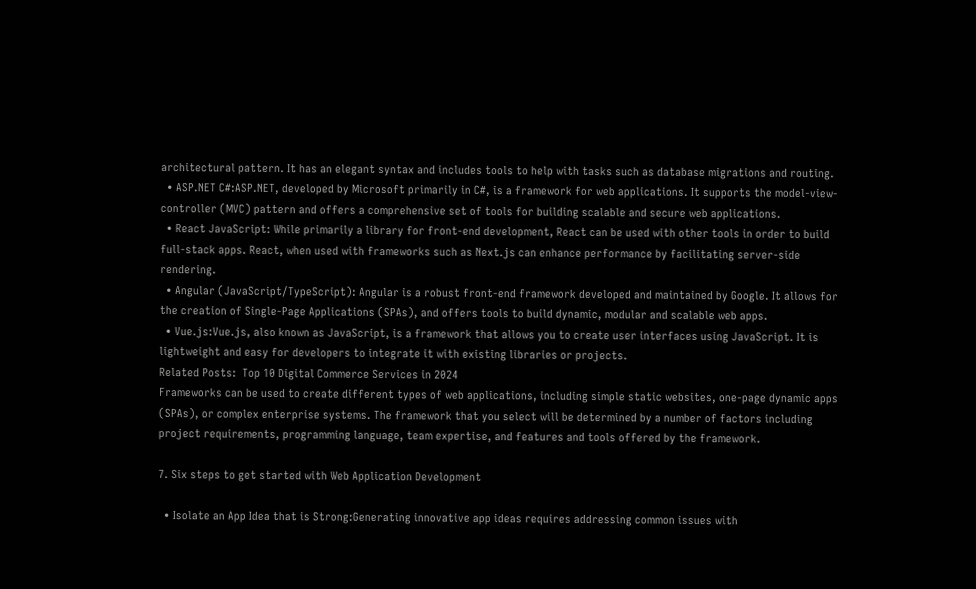architectural pattern. It has an elegant syntax and includes tools to help with tasks such as database migrations and routing.
  • ASP.NET C#:ASP.NET, developed by Microsoft primarily in C#, is a framework for web applications. It supports the model-view-controller (MVC) pattern and offers a comprehensive set of tools for building scalable and secure web applications.
  • React JavaScript: While primarily a library for front-end development, React can be used with other tools in order to build full-stack apps. React, when used with frameworks such as Next.js can enhance performance by facilitating server-side rendering.
  • Angular (JavaScript/TypeScript): Angular is a robust front-end framework developed and maintained by Google. It allows for the creation of Single-Page Applications (SPAs), and offers tools to build dynamic, modular and scalable web apps.
  • Vue.js:Vue.js, also known as JavaScript, is a framework that allows you to create user interfaces using JavaScript. It is lightweight and easy for developers to integrate it with existing libraries or projects.
Related Posts:  Top 10 Digital Commerce Services in 2024
Frameworks can be used to create different types of web applications, including simple static websites, one-page dynamic apps (SPAs), or complex enterprise systems. The framework that you select will be determined by a number of factors including project requirements, programming language, team expertise, and features and tools offered by the framework.

7. Six steps to get started with Web Application Development

  • Isolate an App Idea that is Strong:Generating innovative app ideas requires addressing common issues with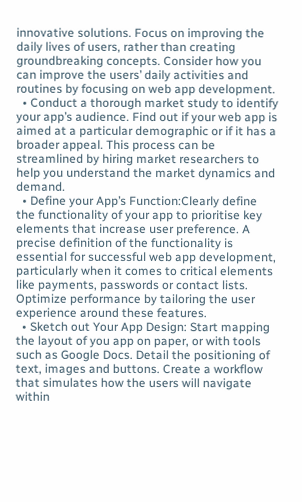innovative solutions. Focus on improving the daily lives of users, rather than creating groundbreaking concepts. Consider how you can improve the users’ daily activities and routines by focusing on web app development.
  • Conduct a thorough market study to identify your app’s audience. Find out if your web app is aimed at a particular demographic or if it has a broader appeal. This process can be streamlined by hiring market researchers to help you understand the market dynamics and demand.
  • Define your App’s Function:Clearly define the functionality of your app to prioritise key elements that increase user preference. A precise definition of the functionality is essential for successful web app development, particularly when it comes to critical elements like payments, passwords or contact lists. Optimize performance by tailoring the user experience around these features.
  • Sketch out Your App Design: Start mapping the layout of you app on paper, or with tools such as Google Docs. Detail the positioning of text, images and buttons. Create a workflow that simulates how the users will navigate within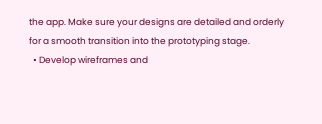the app. Make sure your designs are detailed and orderly for a smooth transition into the prototyping stage.
  • Develop wireframes and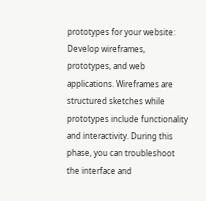prototypes for your website: Develop wireframes, prototypes, and web applications. Wireframes are structured sketches while prototypes include functionality and interactivity. During this phase, you can troubleshoot the interface and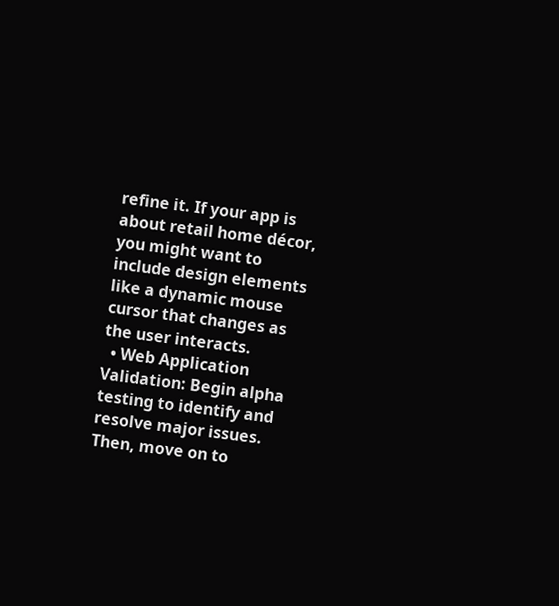refine it. If your app is about retail home décor, you might want to include design elements like a dynamic mouse cursor that changes as the user interacts.
  • Web Application Validation: Begin alpha testing to identify and resolve major issues. Then, move on to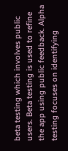beta testing which involves public users. Beta testing is used to refine the app using public feedback. Alpha testing focuses on identifying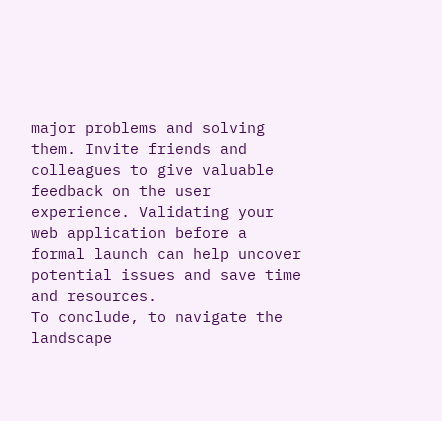major problems and solving them. Invite friends and colleagues to give valuable feedback on the user experience. Validating your web application before a formal launch can help uncover potential issues and save time and resources.
To conclude, to navigate the landscape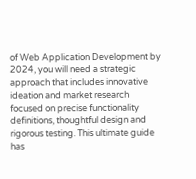of Web Application Development by 2024, you will need a strategic approach that includes innovative ideation and market research focused on precise functionality definitions, thoughtful design and rigorous testing. This ultimate guide has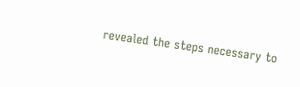revealed the steps necessary to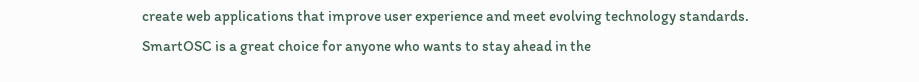create web applications that improve user experience and meet evolving technology standards. SmartOSC is a great choice for anyone who wants to stay ahead in the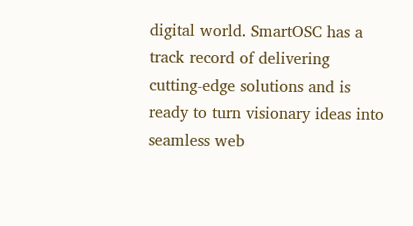digital world. SmartOSC has a track record of delivering cutting-edge solutions and is ready to turn visionary ideas into seamless web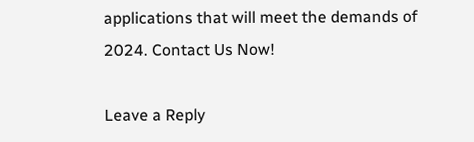applications that will meet the demands of 2024. Contact Us Now!

Leave a Reply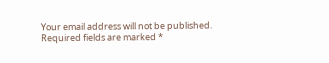Your email address will not be published. Required fields are marked *